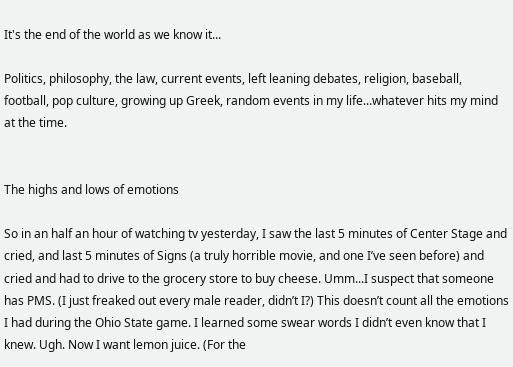It's the end of the world as we know it...

Politics, philosophy, the law, current events, left leaning debates, religion, baseball, football, pop culture, growing up Greek, random events in my life...whatever hits my mind at the time.


The highs and lows of emotions

So in an half an hour of watching tv yesterday, I saw the last 5 minutes of Center Stage and cried, and last 5 minutes of Signs (a truly horrible movie, and one I’ve seen before) and cried and had to drive to the grocery store to buy cheese. Umm...I suspect that someone has PMS. (I just freaked out every male reader, didn’t I?) This doesn’t count all the emotions I had during the Ohio State game. I learned some swear words I didn’t even know that I knew. Ugh. Now I want lemon juice. (For the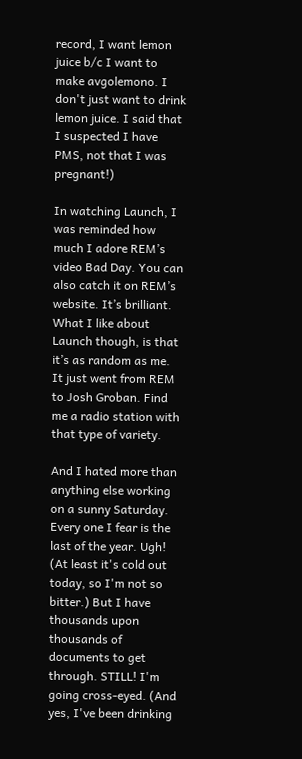record, I want lemon juice b/c I want to make avgolemono. I don't just want to drink lemon juice. I said that I suspected I have PMS, not that I was pregnant!)

In watching Launch, I was reminded how much I adore REM’s video Bad Day. You can also catch it on REM’s website. It’s brilliant. What I like about Launch though, is that it’s as random as me. It just went from REM to Josh Groban. Find me a radio station with that type of variety.

And I hated more than anything else working on a sunny Saturday. Every one I fear is the last of the year. Ugh! (At least it's cold out today, so I'm not so bitter.) But I have thousands upon thousands of documents to get through. STILL! I'm going cross-eyed. (And yes, I've been drinking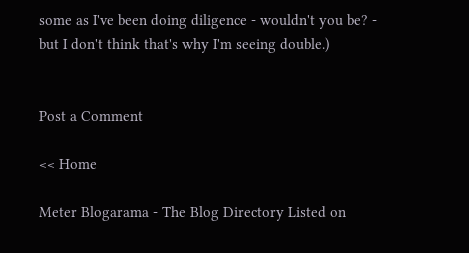some as I've been doing diligence - wouldn't you be? - but I don't think that's why I'm seeing double.)


Post a Comment

<< Home

Meter Blogarama - The Blog Directory Listed on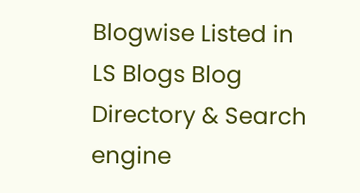Blogwise Listed in LS Blogs Blog Directory & Search engine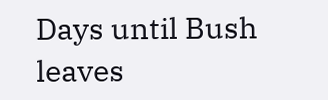Days until Bush leaves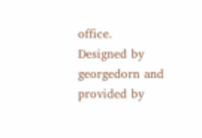office.
Designed by georgedorn and provided by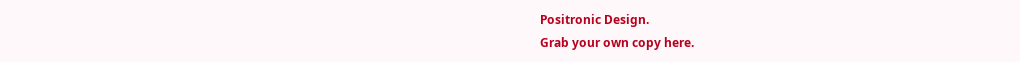Positronic Design.
Grab your own copy here.